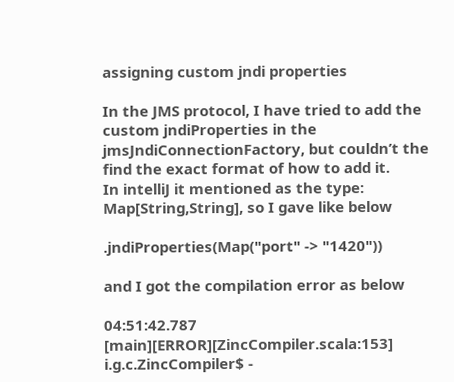assigning custom jndi properties

In the JMS protocol, I have tried to add the custom jndiProperties in the jmsJndiConnectionFactory, but couldn’t the find the exact format of how to add it.
In intelliJ it mentioned as the type: Map[String,String], so I gave like below

.jndiProperties(Map("port" -> "1420"))

and I got the compilation error as below

04:51:42.787 [main][ERROR][ZincCompiler.scala:153] i.g.c.ZincCompiler$ -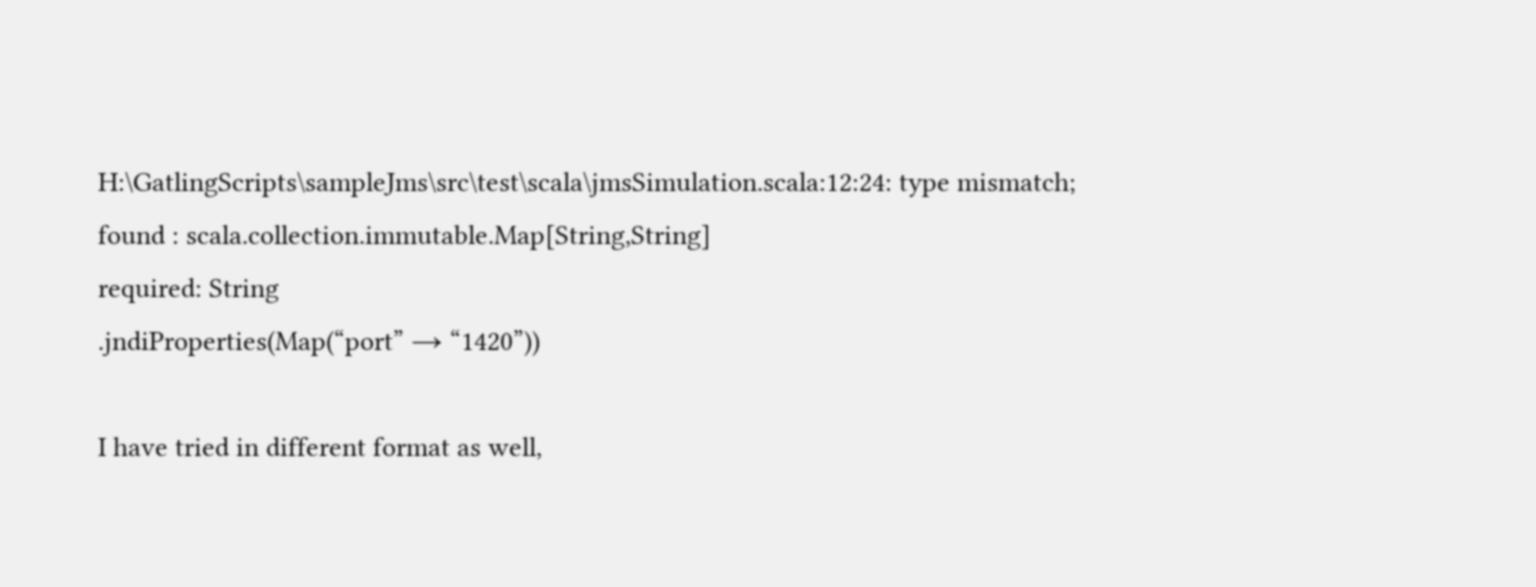H:\GatlingScripts\sampleJms\src\test\scala\jmsSimulation.scala:12:24: type mismatch;
found : scala.collection.immutable.Map[String,String]
required: String
.jndiProperties(Map(“port” → “1420”))

I have tried in different format as well,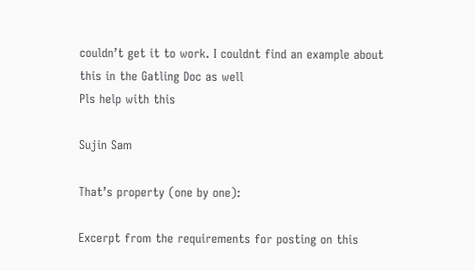couldn’t get it to work. I couldnt find an example about this in the Gatling Doc as well
Pls help with this

Sujin Sam

That’s property (one by one):

Excerpt from the requirements for posting on this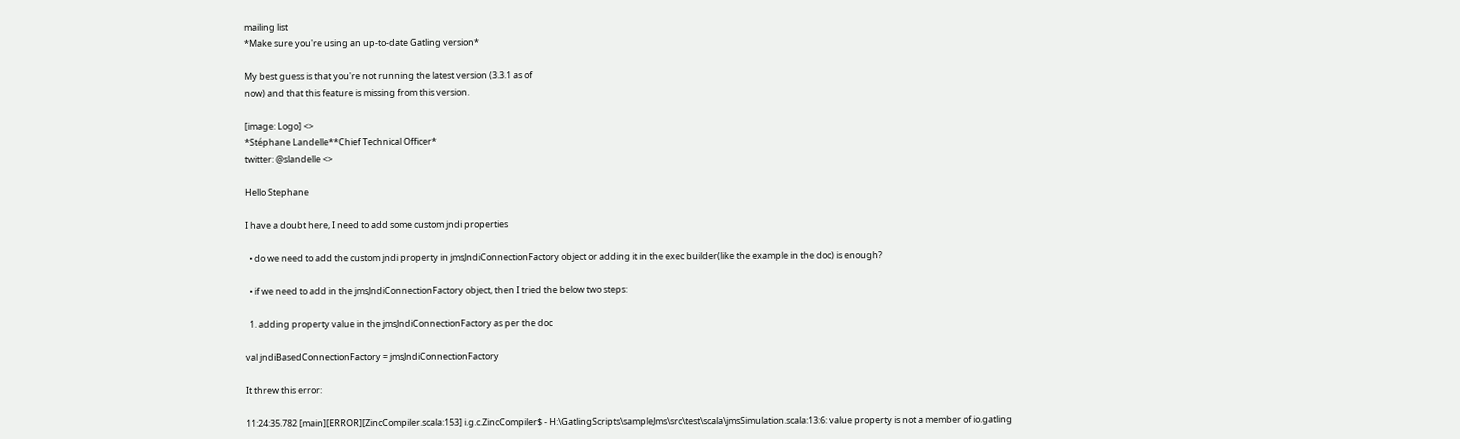mailing list
*Make sure you're using an up-to-date Gatling version*

My best guess is that you're not running the latest version (3.3.1 as of
now) and that this feature is missing from this version.

[image: Logo] <>
*Stéphane Landelle**Chief Technical Officer*
twitter: @slandelle <>

Hello Stephane

I have a doubt here, I need to add some custom jndi properties

  • do we need to add the custom jndi property in jmsJndiConnectionFactory object or adding it in the exec builder(like the example in the doc) is enough?

  • if we need to add in the jmsJndiConnectionFactory object, then I tried the below two steps:

  1. adding property value in the jmsJndiConnectionFactory as per the doc

val jndiBasedConnectionFactory = jmsJndiConnectionFactory

It threw this error:

11:24:35.782 [main][ERROR][ZincCompiler.scala:153] i.g.c.ZincCompiler$ - H:\GatlingScripts\sampleJms\src\test\scala\jmsSimulation.scala:13:6: value property is not a member of io.gatling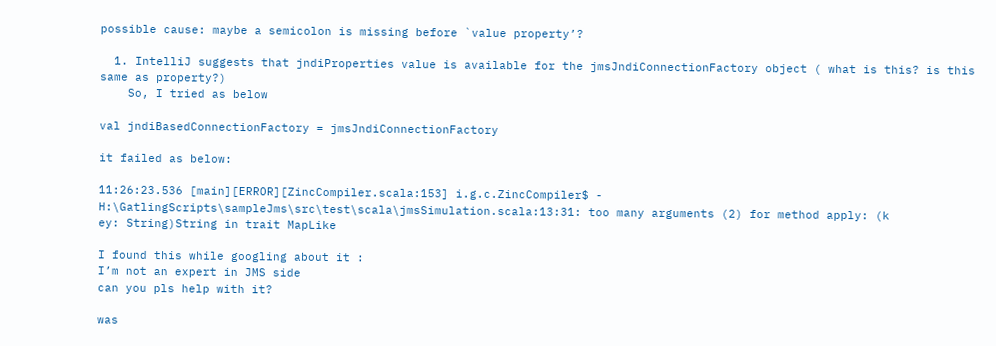possible cause: maybe a semicolon is missing before `value property’?

  1. IntelliJ suggests that jndiProperties value is available for the jmsJndiConnectionFactory object ( what is this? is this same as property?)
    So, I tried as below

val jndiBasedConnectionFactory = jmsJndiConnectionFactory

it failed as below:

11:26:23.536 [main][ERROR][ZincCompiler.scala:153] i.g.c.ZincCompiler$ - H:\GatlingScripts\sampleJms\src\test\scala\jmsSimulation.scala:13:31: too many arguments (2) for method apply: (k
ey: String)String in trait MapLike

I found this while googling about it :
I’m not an expert in JMS side
can you pls help with it?

was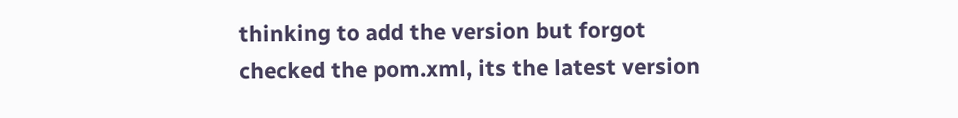thinking to add the version but forgot
checked the pom.xml, its the latest version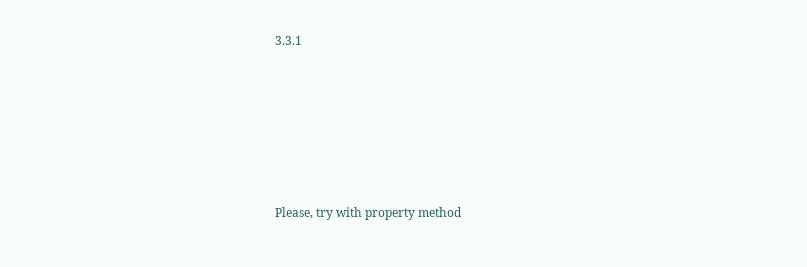3.3.1






Please, try with property method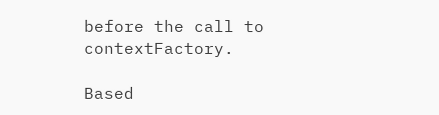before the call to contextFactory.

Based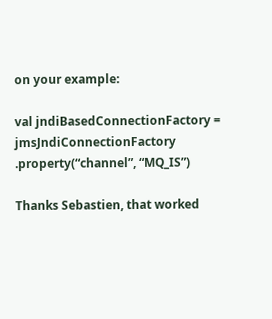on your example:

val jndiBasedConnectionFactory = jmsJndiConnectionFactory
.property(“channel”, “MQ_IS”)

Thanks Sebastien, that worked